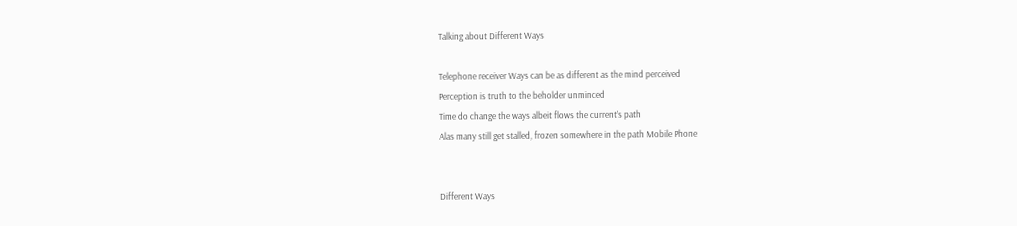Talking about Different Ways

Telephone receiver Ways can be as different as the mind perceived
Perception is truth to the beholder unminced
Time do change the ways albeit flows the current’s path
Alas many still get stalled, frozen somewhere in the path Mobile Phone


Different Ways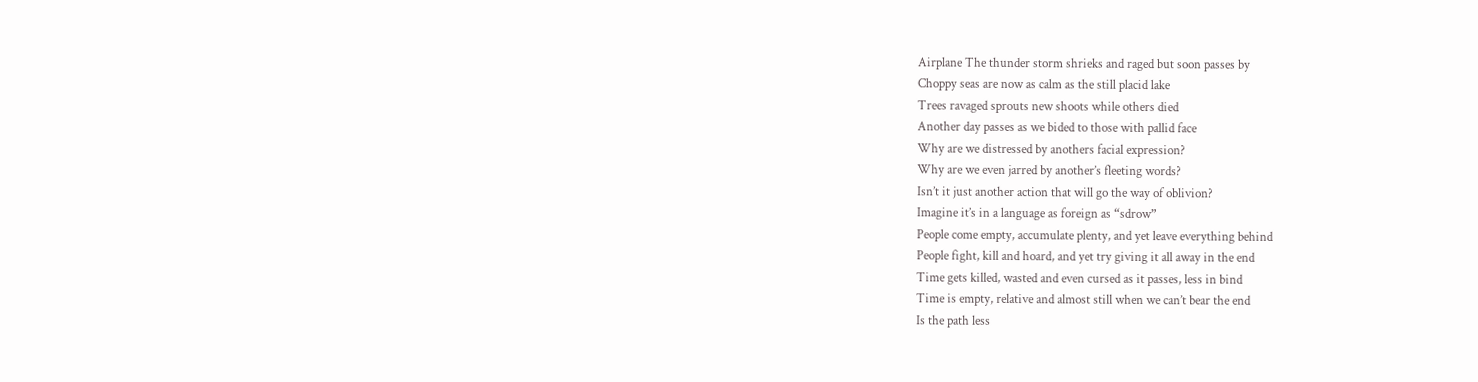Airplane The thunder storm shrieks and raged but soon passes by
Choppy seas are now as calm as the still placid lake
Trees ravaged sprouts new shoots while others died
Another day passes as we bided to those with pallid face
Why are we distressed by anothers facial expression?
Why are we even jarred by another’s fleeting words?
Isn’t it just another action that will go the way of oblivion?
Imagine it’s in a language as foreign as “sdrow”
People come empty, accumulate plenty, and yet leave everything behind
People fight, kill and hoard, and yet try giving it all away in the end
Time gets killed, wasted and even cursed as it passes, less in bind
Time is empty, relative and almost still when we can’t bear the end
Is the path less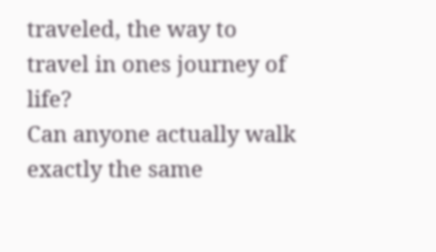traveled, the way to travel in ones journey of life?
Can anyone actually walk exactly the same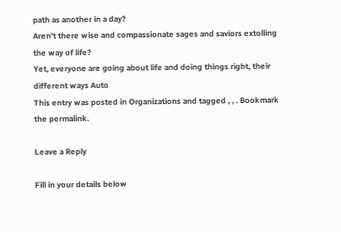path as another in a day?
Aren’t there wise and compassionate sages and saviors extolling the way of life?
Yet, everyone are going about life and doing things right, their different ways Auto
This entry was posted in Organizations and tagged , , . Bookmark the permalink.

Leave a Reply

Fill in your details below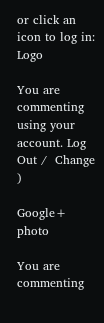or click an icon to log in: Logo

You are commenting using your account. Log Out /  Change )

Google+ photo

You are commenting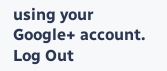using your Google+ account. Log Out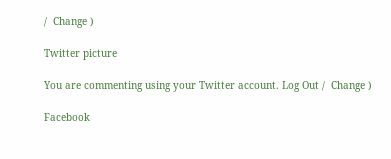/  Change )

Twitter picture

You are commenting using your Twitter account. Log Out /  Change )

Facebook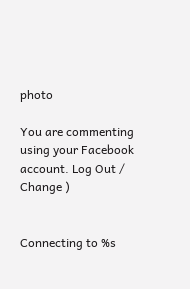photo

You are commenting using your Facebook account. Log Out /  Change )


Connecting to %s